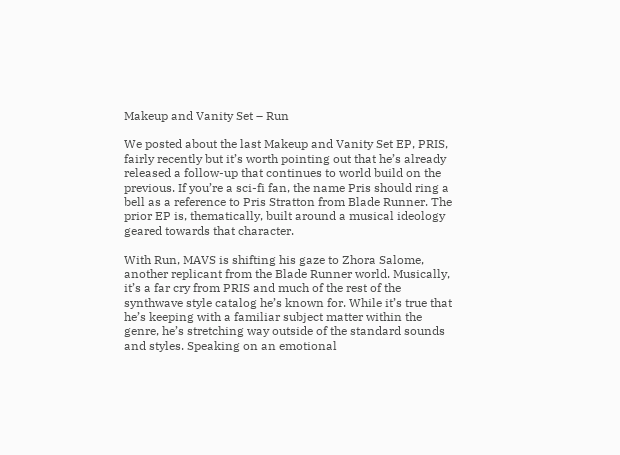Makeup and Vanity Set – Run

We posted about the last Makeup and Vanity Set EP, PRIS, fairly recently but it’s worth pointing out that he’s already released a follow-up that continues to world build on the previous. If you’re a sci-fi fan, the name Pris should ring a bell as a reference to Pris Stratton from Blade Runner. The prior EP is, thematically, built around a musical ideology geared towards that character.

With Run, MAVS is shifting his gaze to Zhora Salome, another replicant from the Blade Runner world. Musically, it’s a far cry from PRIS and much of the rest of the synthwave style catalog he’s known for. While it’s true that he’s keeping with a familiar subject matter within the genre, he’s stretching way outside of the standard sounds and styles. Speaking on an emotional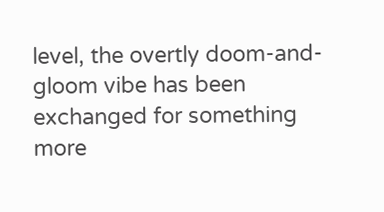level, the overtly doom-and-gloom vibe has been exchanged for something more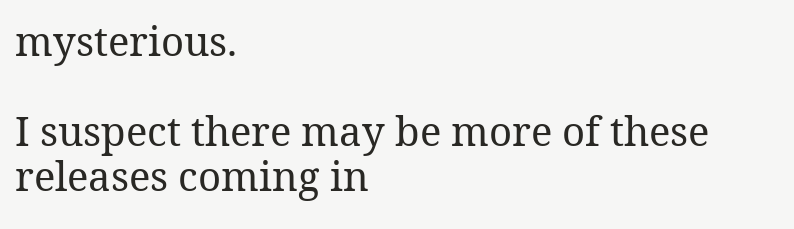mysterious.

I suspect there may be more of these releases coming in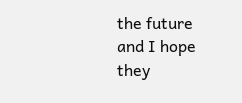the future and I hope they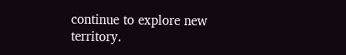continue to explore new territory.